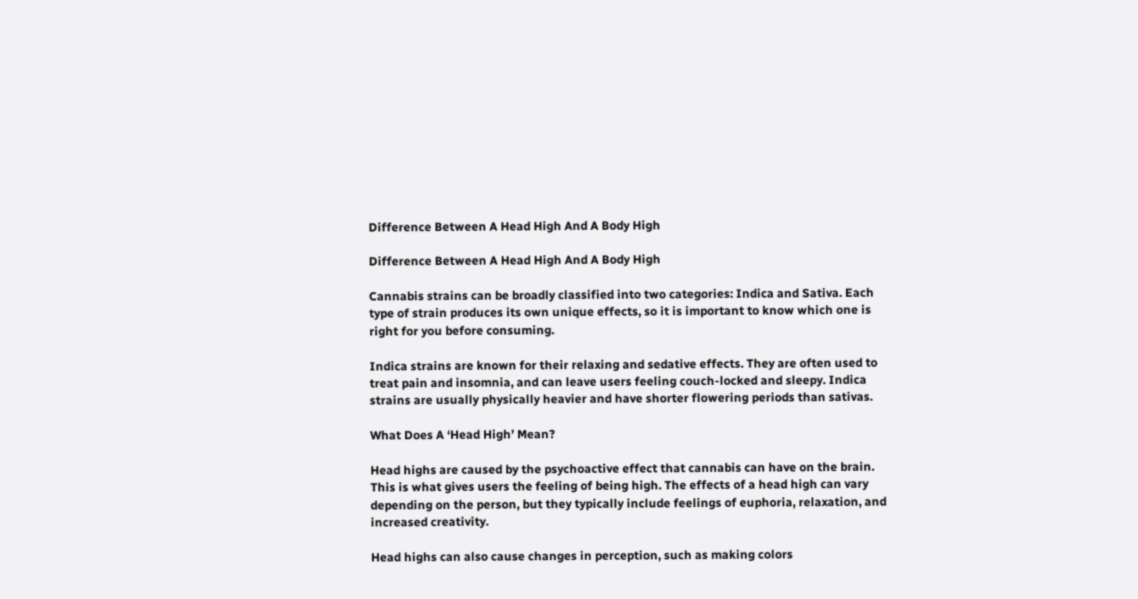Difference Between A Head High And A Body High

Difference Between A Head High And A Body High

Cannabis strains can be broadly classified into two categories: Indica and Sativa. Each type of strain produces its own unique effects, so it is important to know which one is right for you before consuming.

Indica strains are known for their relaxing and sedative effects. They are often used to treat pain and insomnia, and can leave users feeling couch-locked and sleepy. Indica strains are usually physically heavier and have shorter flowering periods than sativas.

What Does A ‘Head High’ Mean?

Head highs are caused by the psychoactive effect that cannabis can have on the brain. This is what gives users the feeling of being high. The effects of a head high can vary depending on the person, but they typically include feelings of euphoria, relaxation, and increased creativity.

Head highs can also cause changes in perception, such as making colors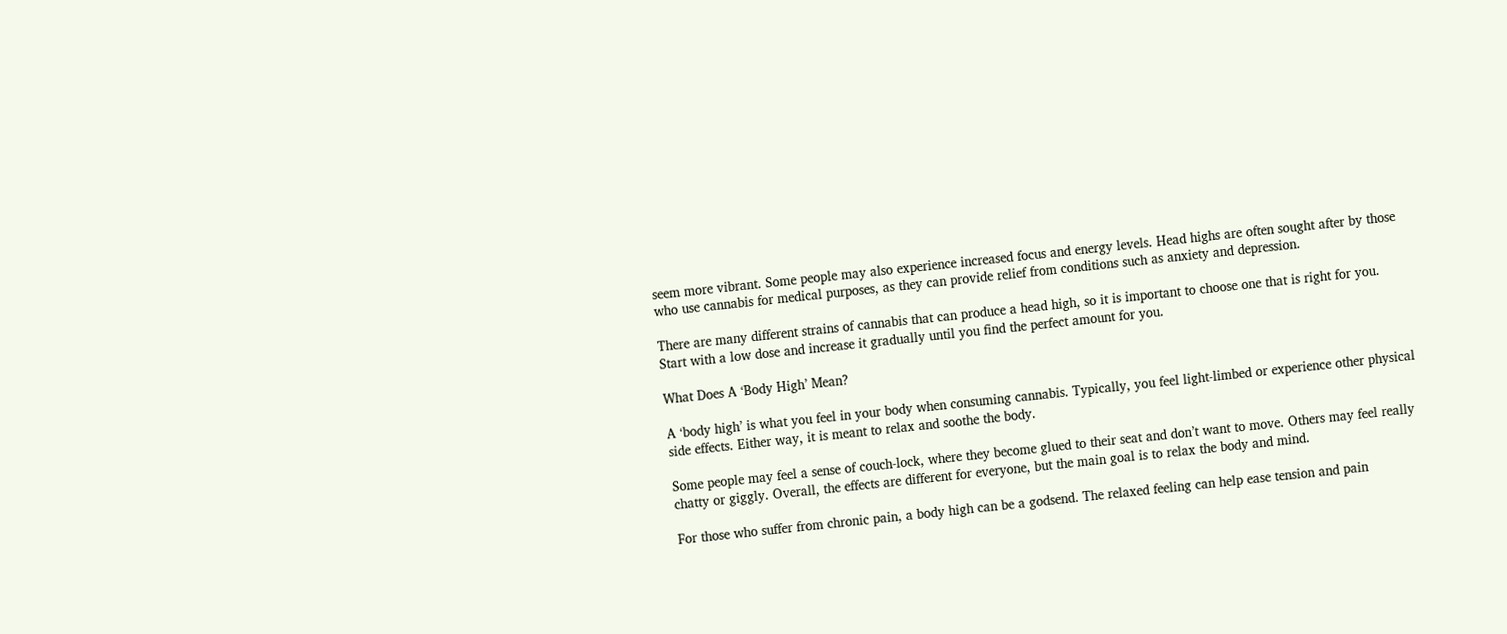seem more vibrant. Some people may also experience increased focus and energy levels. Head highs are often sought after by those who use cannabis for medical purposes, as they can provide relief from conditions such as anxiety and depression.

There are many different strains of cannabis that can produce a head high, so it is important to choose one that is right for you. Start with a low dose and increase it gradually until you find the perfect amount for you.

What Does A ‘Body High’ Mean?

A ‘body high’ is what you feel in your body when consuming cannabis. Typically, you feel light-limbed or experience other physical side effects. Either way, it is meant to relax and soothe the body.

Some people may feel a sense of couch-lock, where they become glued to their seat and don’t want to move. Others may feel really chatty or giggly. Overall, the effects are different for everyone, but the main goal is to relax the body and mind.

For those who suffer from chronic pain, a body high can be a godsend. The relaxed feeling can help ease tension and pain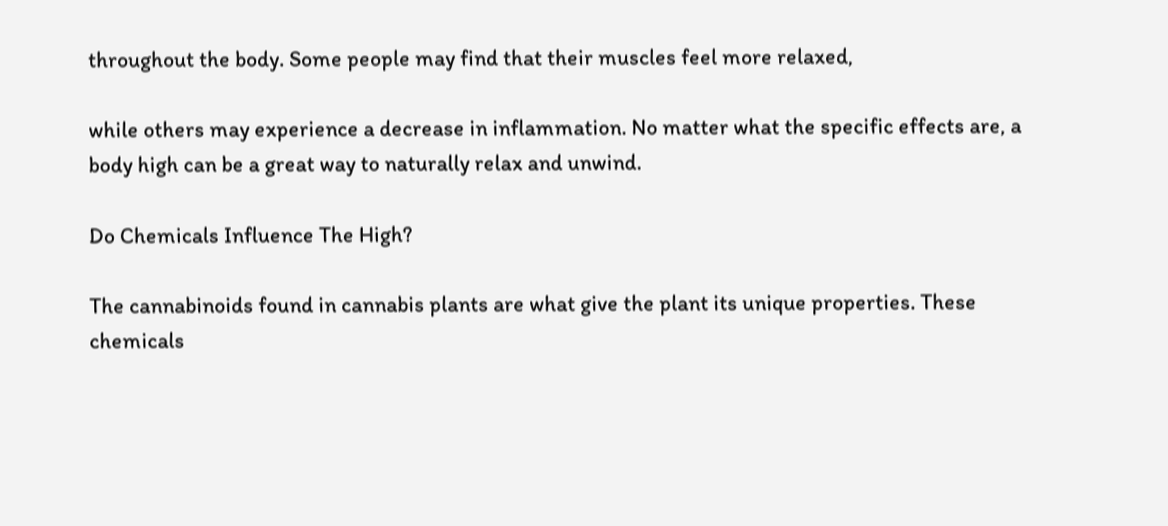throughout the body. Some people may find that their muscles feel more relaxed,

while others may experience a decrease in inflammation. No matter what the specific effects are, a body high can be a great way to naturally relax and unwind.

Do Chemicals Influence The High?

The cannabinoids found in cannabis plants are what give the plant its unique properties. These chemicals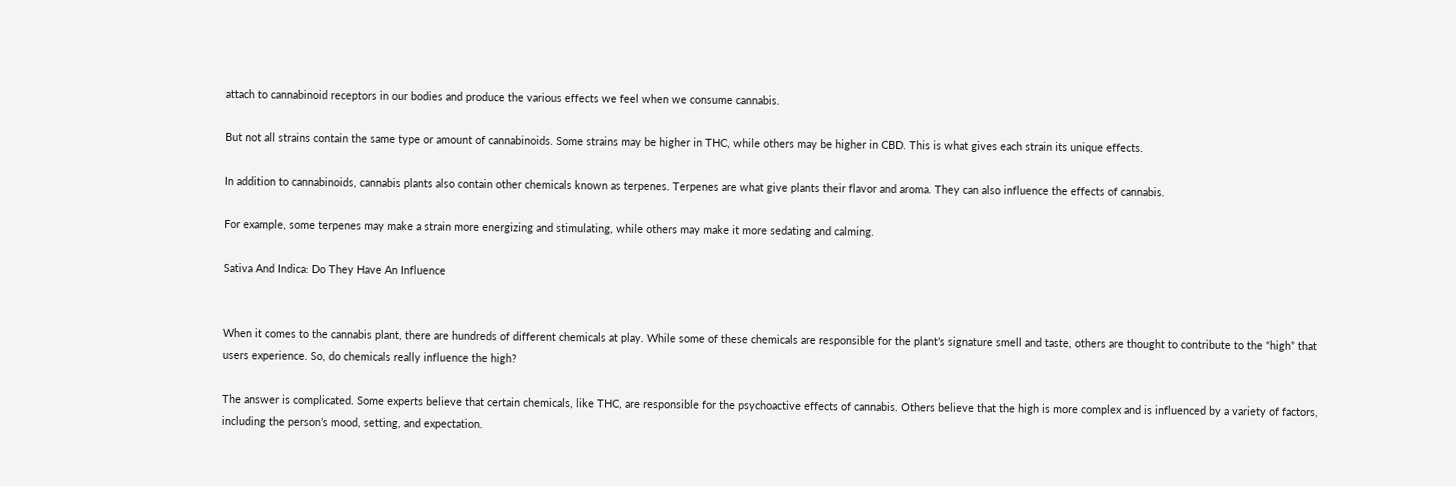attach to cannabinoid receptors in our bodies and produce the various effects we feel when we consume cannabis.

But not all strains contain the same type or amount of cannabinoids. Some strains may be higher in THC, while others may be higher in CBD. This is what gives each strain its unique effects.

In addition to cannabinoids, cannabis plants also contain other chemicals known as terpenes. Terpenes are what give plants their flavor and aroma. They can also influence the effects of cannabis.

For example, some terpenes may make a strain more energizing and stimulating, while others may make it more sedating and calming.

Sativa And Indica: Do They Have An Influence


When it comes to the cannabis plant, there are hundreds of different chemicals at play. While some of these chemicals are responsible for the plant’s signature smell and taste, others are thought to contribute to the “high” that users experience. So, do chemicals really influence the high?

The answer is complicated. Some experts believe that certain chemicals, like THC, are responsible for the psychoactive effects of cannabis. Others believe that the high is more complex and is influenced by a variety of factors, including the person’s mood, setting, and expectation.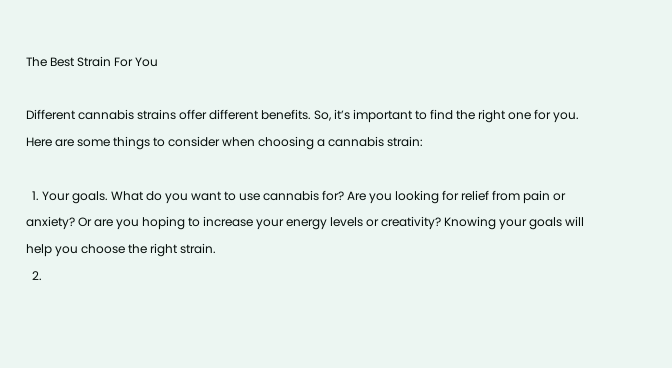The Best Strain For You

Different cannabis strains offer different benefits. So, it’s important to find the right one for you. Here are some things to consider when choosing a cannabis strain:

  1. Your goals. What do you want to use cannabis for? Are you looking for relief from pain or anxiety? Or are you hoping to increase your energy levels or creativity? Knowing your goals will help you choose the right strain.
  2.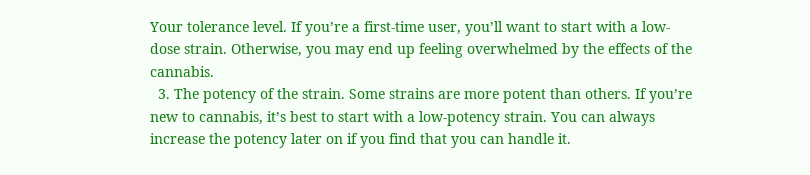Your tolerance level. If you’re a first-time user, you’ll want to start with a low-dose strain. Otherwise, you may end up feeling overwhelmed by the effects of the cannabis.
  3. The potency of the strain. Some strains are more potent than others. If you’re new to cannabis, it’s best to start with a low-potency strain. You can always increase the potency later on if you find that you can handle it.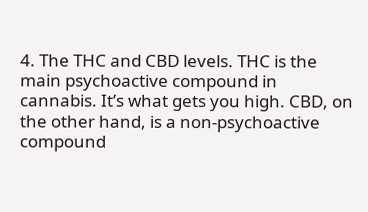4. The THC and CBD levels. THC is the main psychoactive compound in cannabis. It’s what gets you high. CBD, on the other hand, is a non-psychoactive compound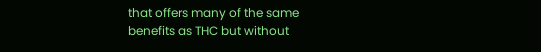that offers many of the same benefits as THC but without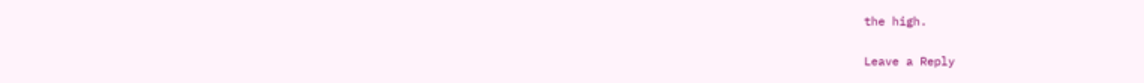the high.

Leave a Reply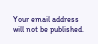Your email address will not be published.